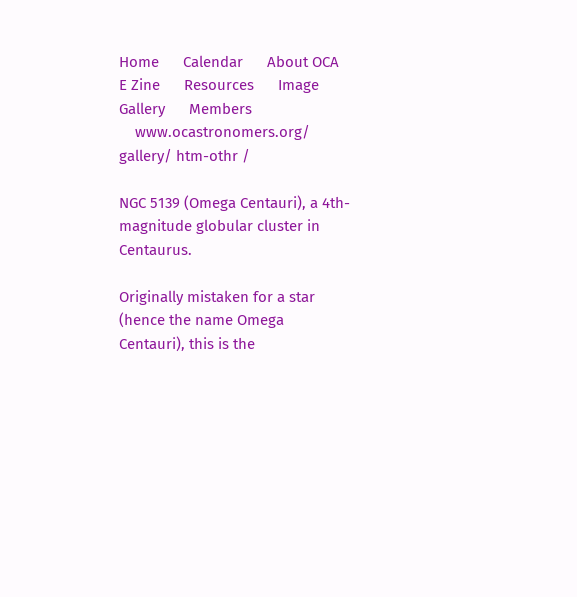Home      Calendar      About OCA      E Zine      Resources      Image Gallery      Members
    www.ocastronomers.org/ gallery/ htm-othr /

NGC 5139 (Omega Centauri), a 4th-magnitude globular cluster in Centaurus.

Originally mistaken for a star (hence the name Omega Centauri), this is the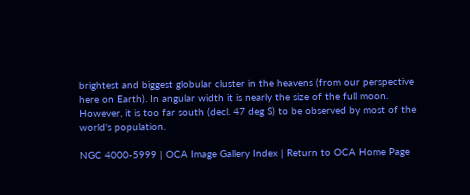brightest and biggest globular cluster in the heavens (from our perspective here on Earth). In angular width it is nearly the size of the full moon. However, it is too far south (decl. 47 deg S) to be observed by most of the world's population.

NGC 4000-5999 | OCA Image Gallery Index | Return to OCA Home Page